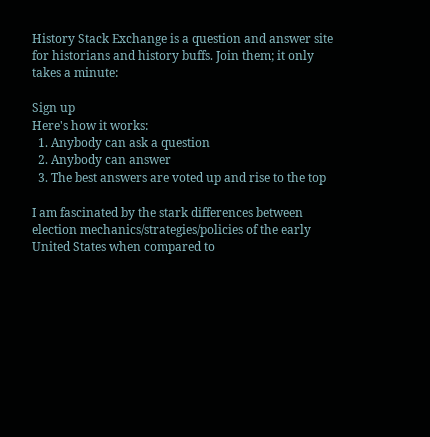History Stack Exchange is a question and answer site for historians and history buffs. Join them; it only takes a minute:

Sign up
Here's how it works:
  1. Anybody can ask a question
  2. Anybody can answer
  3. The best answers are voted up and rise to the top

I am fascinated by the stark differences between election mechanics/strategies/policies of the early United States when compared to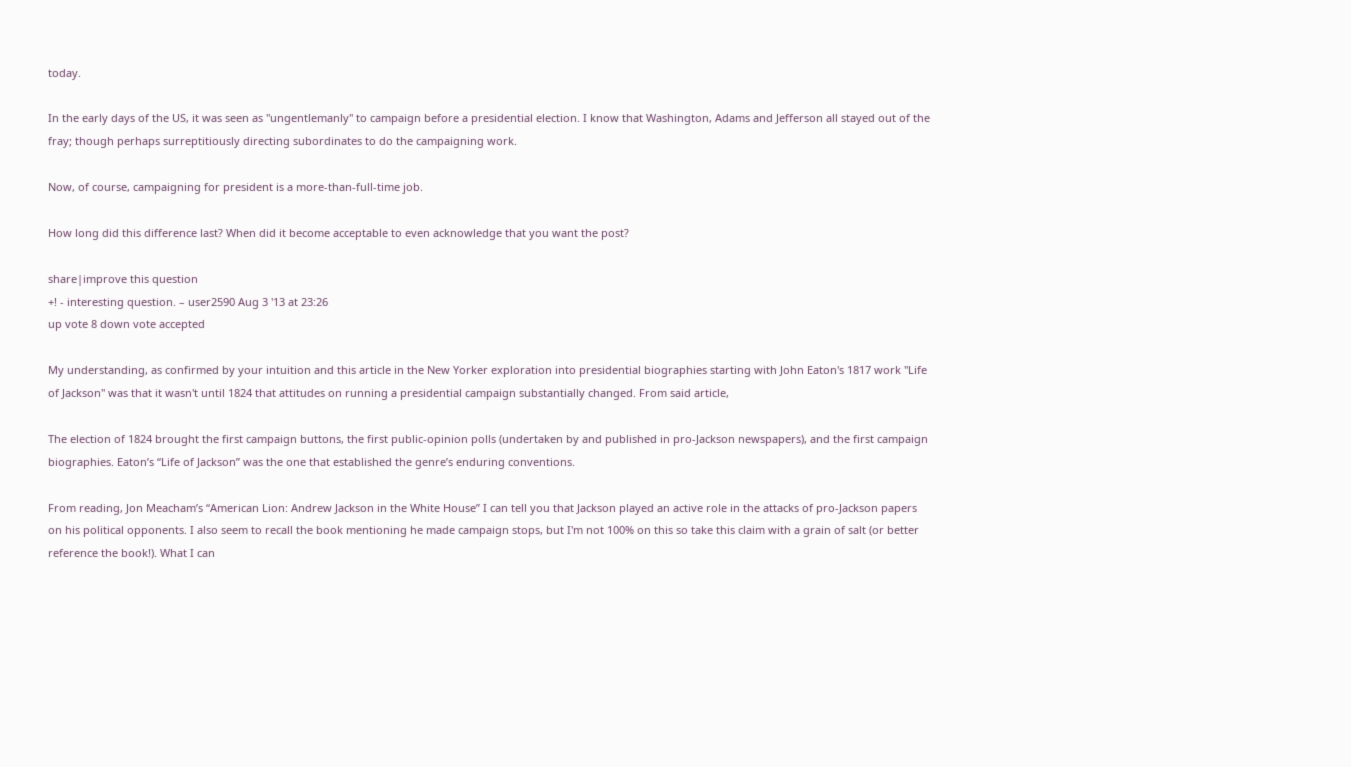today.

In the early days of the US, it was seen as "ungentlemanly" to campaign before a presidential election. I know that Washington, Adams and Jefferson all stayed out of the fray; though perhaps surreptitiously directing subordinates to do the campaigning work.

Now, of course, campaigning for president is a more-than-full-time job.

How long did this difference last? When did it become acceptable to even acknowledge that you want the post?

share|improve this question
+! - interesting question. – user2590 Aug 3 '13 at 23:26
up vote 8 down vote accepted

My understanding, as confirmed by your intuition and this article in the New Yorker exploration into presidential biographies starting with John Eaton's 1817 work "Life of Jackson" was that it wasn't until 1824 that attitudes on running a presidential campaign substantially changed. From said article,

The election of 1824 brought the first campaign buttons, the first public-opinion polls (undertaken by and published in pro-Jackson newspapers), and the first campaign biographies. Eaton’s “Life of Jackson” was the one that established the genre’s enduring conventions.

From reading, Jon Meacham’s “American Lion: Andrew Jackson in the White House” I can tell you that Jackson played an active role in the attacks of pro-Jackson papers on his political opponents. I also seem to recall the book mentioning he made campaign stops, but I'm not 100% on this so take this claim with a grain of salt (or better reference the book!). What I can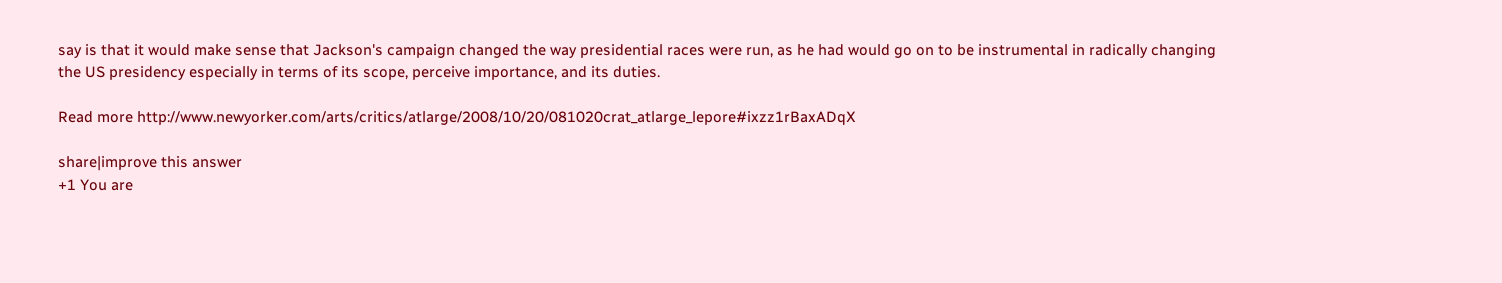say is that it would make sense that Jackson's campaign changed the way presidential races were run, as he had would go on to be instrumental in radically changing the US presidency especially in terms of its scope, perceive importance, and its duties.

Read more http://www.newyorker.com/arts/critics/atlarge/2008/10/20/081020crat_atlarge_lepore#ixzz1rBaxADqX

share|improve this answer
+1 You are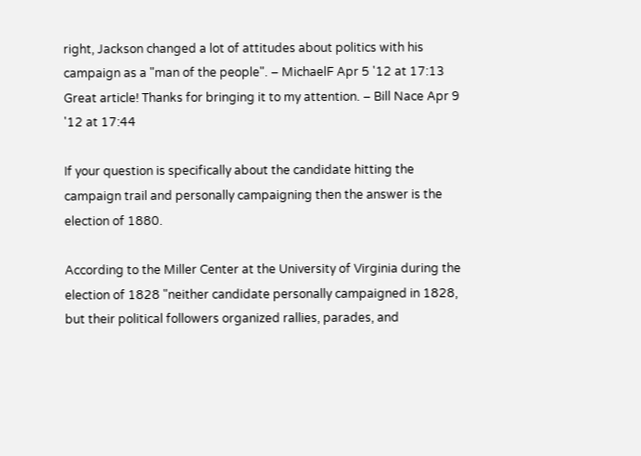right, Jackson changed a lot of attitudes about politics with his campaign as a "man of the people". – MichaelF Apr 5 '12 at 17:13
Great article! Thanks for bringing it to my attention. – Bill Nace Apr 9 '12 at 17:44

If your question is specifically about the candidate hitting the campaign trail and personally campaigning then the answer is the election of 1880.

According to the Miller Center at the University of Virginia during the election of 1828 "neither candidate personally campaigned in 1828, but their political followers organized rallies, parades, and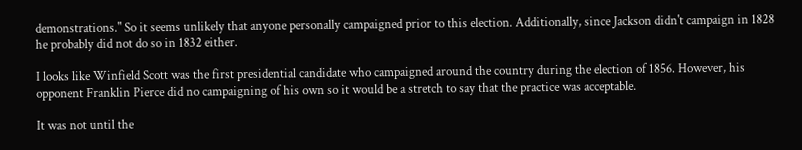demonstrations." So it seems unlikely that anyone personally campaigned prior to this election. Additionally, since Jackson didn't campaign in 1828 he probably did not do so in 1832 either.

I looks like Winfield Scott was the first presidential candidate who campaigned around the country during the election of 1856. However, his opponent Franklin Pierce did no campaigning of his own so it would be a stretch to say that the practice was acceptable.

It was not until the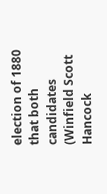election of 1880 that both candidates (Winfield Scott Hancock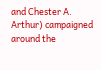and Chester A. Arthur) campaigned around the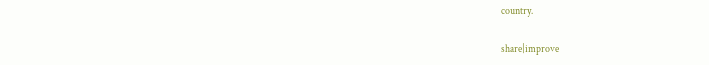country.

share|improve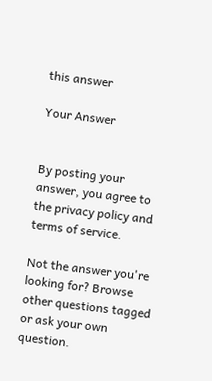this answer

Your Answer


By posting your answer, you agree to the privacy policy and terms of service.

Not the answer you're looking for? Browse other questions tagged or ask your own question.